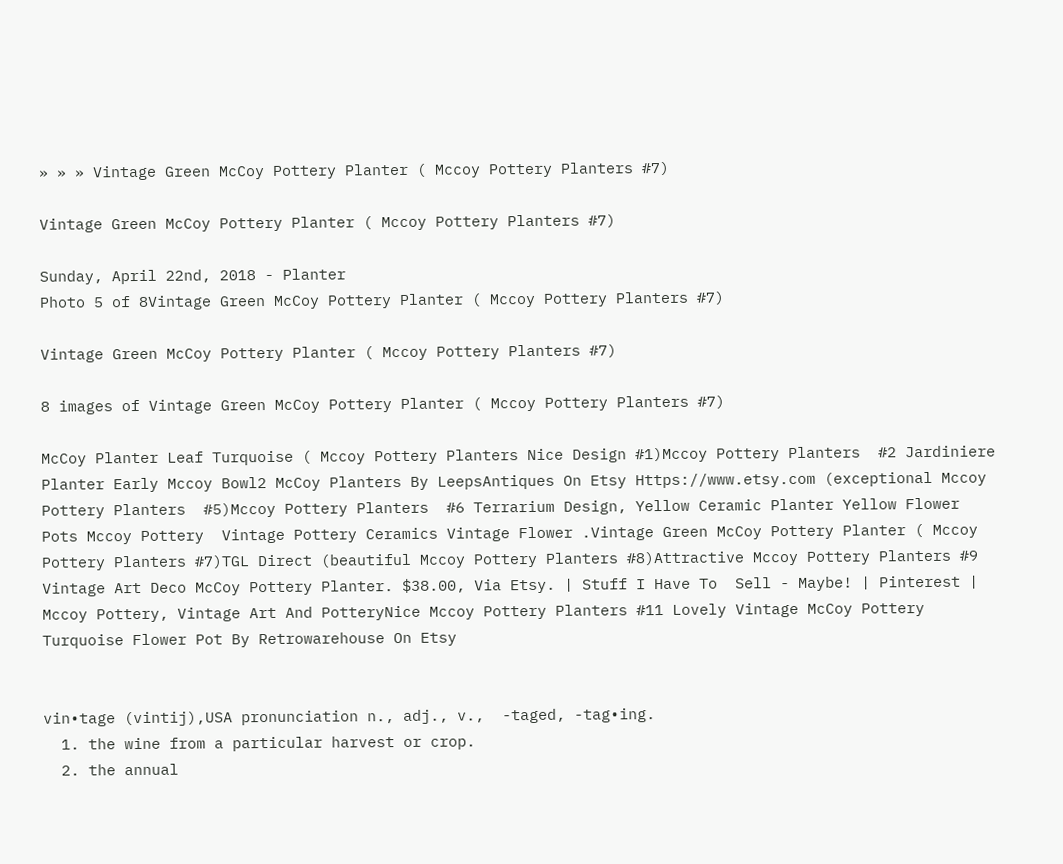» » » Vintage Green McCoy Pottery Planter ( Mccoy Pottery Planters #7)

Vintage Green McCoy Pottery Planter ( Mccoy Pottery Planters #7)

Sunday, April 22nd, 2018 - Planter
Photo 5 of 8Vintage Green McCoy Pottery Planter ( Mccoy Pottery Planters #7)

Vintage Green McCoy Pottery Planter ( Mccoy Pottery Planters #7)

8 images of Vintage Green McCoy Pottery Planter ( Mccoy Pottery Planters #7)

McCoy Planter Leaf Turquoise ( Mccoy Pottery Planters Nice Design #1)Mccoy Pottery Planters  #2 Jardiniere Planter Early Mccoy Bowl2 McCoy Planters By LeepsAntiques On Etsy Https://www.etsy.com (exceptional Mccoy Pottery Planters  #5)Mccoy Pottery Planters  #6 Terrarium Design, Yellow Ceramic Planter Yellow Flower Pots Mccoy Pottery  Vintage Pottery Ceramics Vintage Flower .Vintage Green McCoy Pottery Planter ( Mccoy Pottery Planters #7)TGL Direct (beautiful Mccoy Pottery Planters #8)Attractive Mccoy Pottery Planters #9 Vintage Art Deco McCoy Pottery Planter. $38.00, Via Etsy. | Stuff I Have To  Sell - Maybe! | Pinterest | Mccoy Pottery, Vintage Art And PotteryNice Mccoy Pottery Planters #11 Lovely Vintage McCoy Pottery Turquoise Flower Pot By Retrowarehouse On Etsy


vin•tage (vintij),USA pronunciation n., adj., v.,  -taged, -tag•ing.
  1. the wine from a particular harvest or crop.
  2. the annual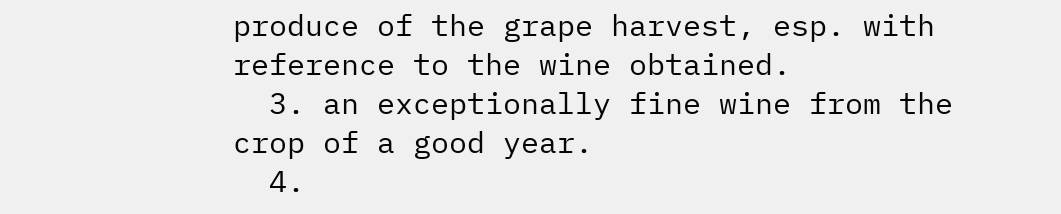produce of the grape harvest, esp. with reference to the wine obtained.
  3. an exceptionally fine wine from the crop of a good year.
  4.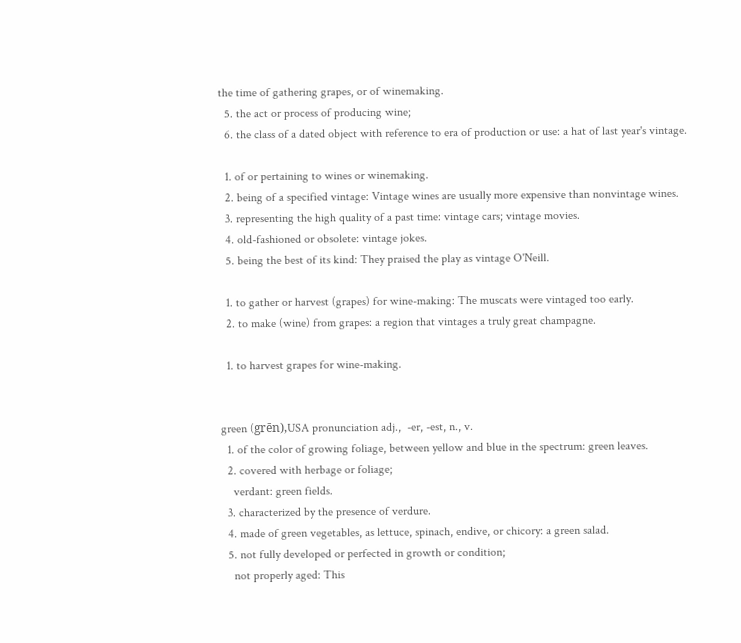the time of gathering grapes, or of winemaking.
  5. the act or process of producing wine;
  6. the class of a dated object with reference to era of production or use: a hat of last year's vintage.

  1. of or pertaining to wines or winemaking.
  2. being of a specified vintage: Vintage wines are usually more expensive than nonvintage wines.
  3. representing the high quality of a past time: vintage cars; vintage movies.
  4. old-fashioned or obsolete: vintage jokes.
  5. being the best of its kind: They praised the play as vintage O'Neill.

  1. to gather or harvest (grapes) for wine-making: The muscats were vintaged too early.
  2. to make (wine) from grapes: a region that vintages a truly great champagne.

  1. to harvest grapes for wine-making.


green (grēn),USA pronunciation adj.,  -er, -est, n., v.
  1. of the color of growing foliage, between yellow and blue in the spectrum: green leaves.
  2. covered with herbage or foliage;
    verdant: green fields.
  3. characterized by the presence of verdure.
  4. made of green vegetables, as lettuce, spinach, endive, or chicory: a green salad.
  5. not fully developed or perfected in growth or condition;
    not properly aged: This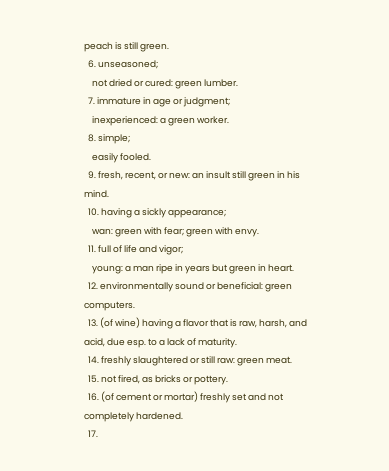peach is still green.
  6. unseasoned;
    not dried or cured: green lumber.
  7. immature in age or judgment;
    inexperienced: a green worker.
  8. simple;
    easily fooled.
  9. fresh, recent, or new: an insult still green in his mind.
  10. having a sickly appearance;
    wan: green with fear; green with envy.
  11. full of life and vigor;
    young: a man ripe in years but green in heart.
  12. environmentally sound or beneficial: green computers.
  13. (of wine) having a flavor that is raw, harsh, and acid, due esp. to a lack of maturity.
  14. freshly slaughtered or still raw: green meat.
  15. not fired, as bricks or pottery.
  16. (of cement or mortar) freshly set and not completely hardened.
  17.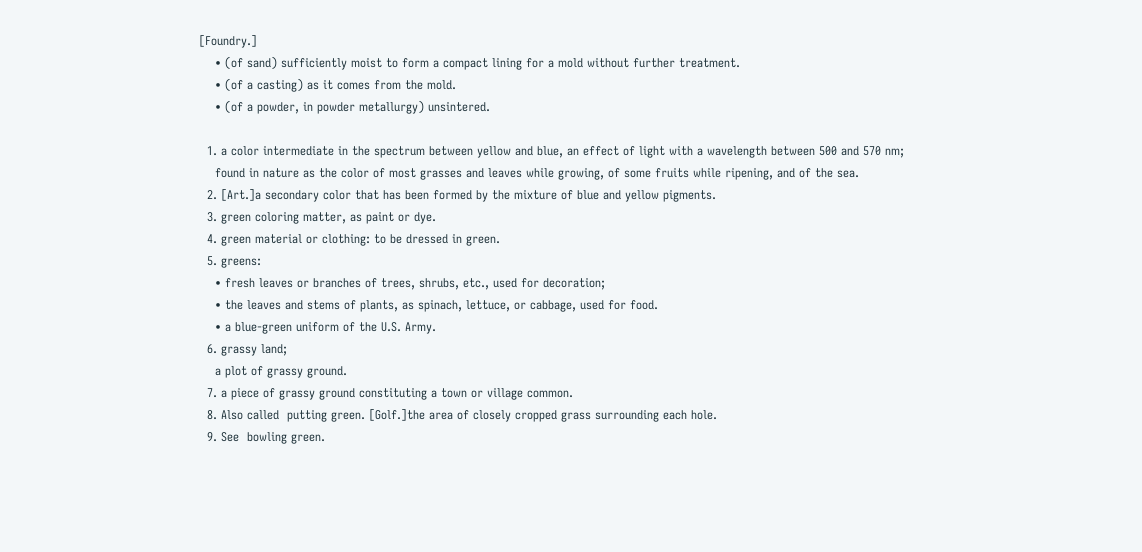[Foundry.]
    • (of sand) sufficiently moist to form a compact lining for a mold without further treatment.
    • (of a casting) as it comes from the mold.
    • (of a powder, in powder metallurgy) unsintered.

  1. a color intermediate in the spectrum between yellow and blue, an effect of light with a wavelength between 500 and 570 nm;
    found in nature as the color of most grasses and leaves while growing, of some fruits while ripening, and of the sea.
  2. [Art.]a secondary color that has been formed by the mixture of blue and yellow pigments.
  3. green coloring matter, as paint or dye.
  4. green material or clothing: to be dressed in green.
  5. greens:
    • fresh leaves or branches of trees, shrubs, etc., used for decoration;
    • the leaves and stems of plants, as spinach, lettuce, or cabbage, used for food.
    • a blue-green uniform of the U.S. Army.
  6. grassy land;
    a plot of grassy ground.
  7. a piece of grassy ground constituting a town or village common.
  8. Also called  putting green. [Golf.]the area of closely cropped grass surrounding each hole.
  9. See  bowling green.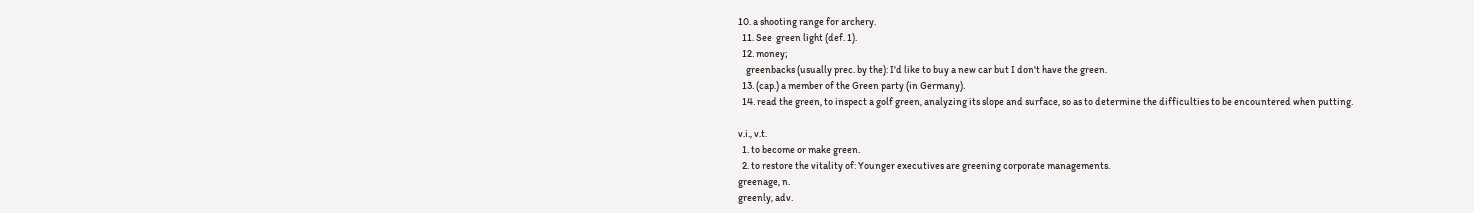10. a shooting range for archery.
  11. See  green light (def. 1).
  12. money;
    greenbacks (usually prec. by the): I'd like to buy a new car but I don't have the green.
  13. (cap.) a member of the Green party (in Germany).
  14. read the green, to inspect a golf green, analyzing its slope and surface, so as to determine the difficulties to be encountered when putting.

v.i., v.t.
  1. to become or make green.
  2. to restore the vitality of: Younger executives are greening corporate managements.
greenage, n.
greenly, adv.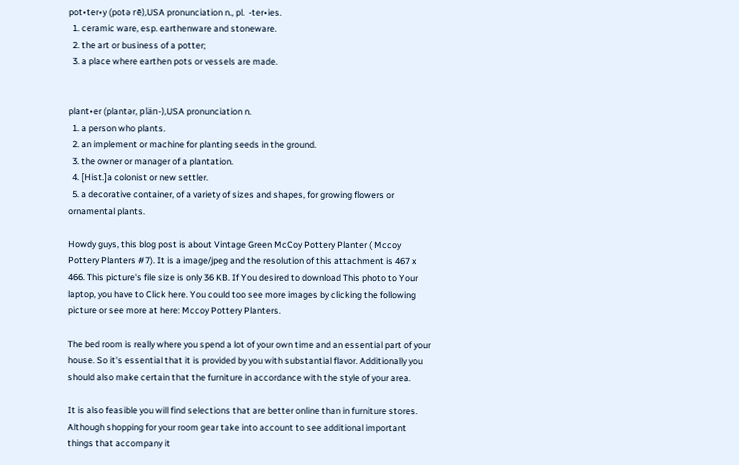pot•ter•y (potə rē),USA pronunciation n., pl.  -ter•ies.
  1. ceramic ware, esp. earthenware and stoneware.
  2. the art or business of a potter;
  3. a place where earthen pots or vessels are made.


plant•er (plantər, plän-),USA pronunciation n.
  1. a person who plants.
  2. an implement or machine for planting seeds in the ground.
  3. the owner or manager of a plantation.
  4. [Hist.]a colonist or new settler.
  5. a decorative container, of a variety of sizes and shapes, for growing flowers or ornamental plants.

Howdy guys, this blog post is about Vintage Green McCoy Pottery Planter ( Mccoy Pottery Planters #7). It is a image/jpeg and the resolution of this attachment is 467 x 466. This picture's file size is only 36 KB. If You desired to download This photo to Your laptop, you have to Click here. You could too see more images by clicking the following picture or see more at here: Mccoy Pottery Planters.

The bed room is really where you spend a lot of your own time and an essential part of your house. So it's essential that it is provided by you with substantial flavor. Additionally you should also make certain that the furniture in accordance with the style of your area.

It is also feasible you will find selections that are better online than in furniture stores. Although shopping for your room gear take into account to see additional important things that accompany it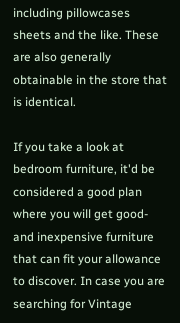including pillowcases sheets and the like. These are also generally obtainable in the store that is identical.

If you take a look at bedroom furniture, it'd be considered a good plan where you will get good-and inexpensive furniture that can fit your allowance to discover. In case you are searching for Vintage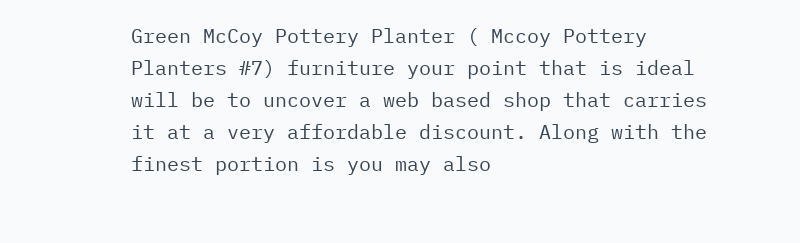Green McCoy Pottery Planter ( Mccoy Pottery Planters #7) furniture your point that is ideal will be to uncover a web based shop that carries it at a very affordable discount. Along with the finest portion is you may also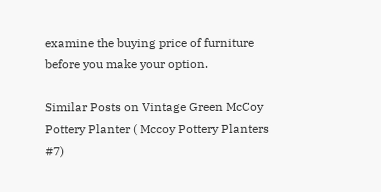examine the buying price of furniture before you make your option.

Similar Posts on Vintage Green McCoy Pottery Planter ( Mccoy Pottery Planters #7)